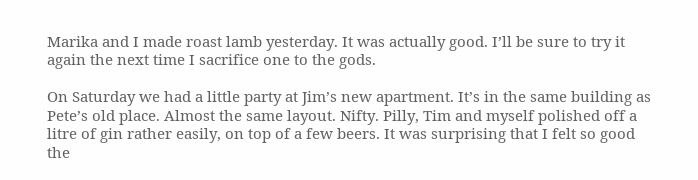Marika and I made roast lamb yesterday. It was actually good. I’ll be sure to try it again the next time I sacrifice one to the gods.

On Saturday we had a little party at Jim’s new apartment. It’s in the same building as Pete’s old place. Almost the same layout. Nifty. Pilly, Tim and myself polished off a litre of gin rather easily, on top of a few beers. It was surprising that I felt so good the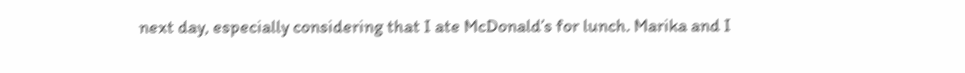next day, especially considering that I ate McDonald’s for lunch. Marika and I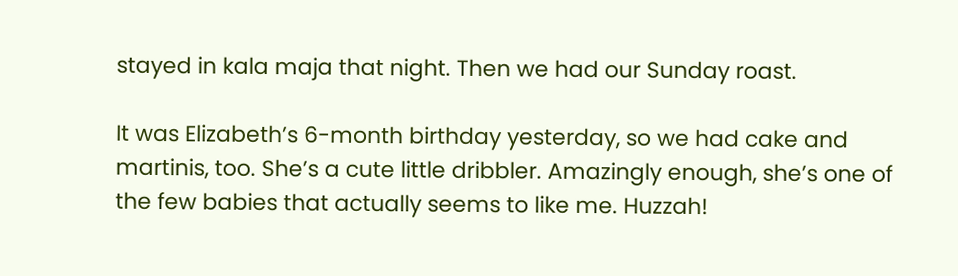stayed in kala maja that night. Then we had our Sunday roast.

It was Elizabeth’s 6-month birthday yesterday, so we had cake and martinis, too. She’s a cute little dribbler. Amazingly enough, she’s one of the few babies that actually seems to like me. Huzzah!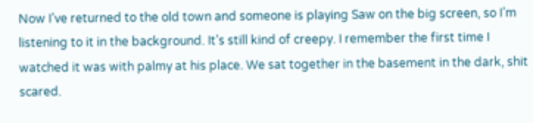Now I’ve returned to the old town and someone is playing Saw on the big screen, so I’m listening to it in the background. It’s still kind of creepy. I remember the first time I watched it was with palmy at his place. We sat together in the basement in the dark, shit scared.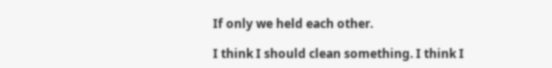If only we held each other.

I think I should clean something. I think I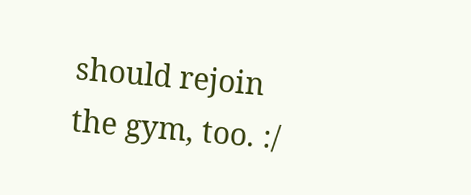should rejoin the gym, too. :/